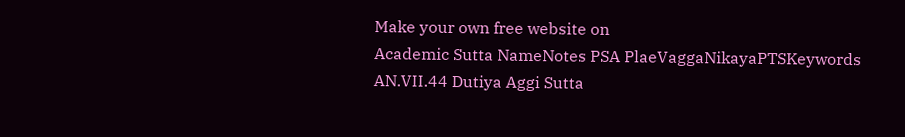Make your own free website on
Academic Sutta NameNotes PSA PlaeVaggaNikayaPTSKeywords
AN.VII.44 Dutiya Aggi Sutta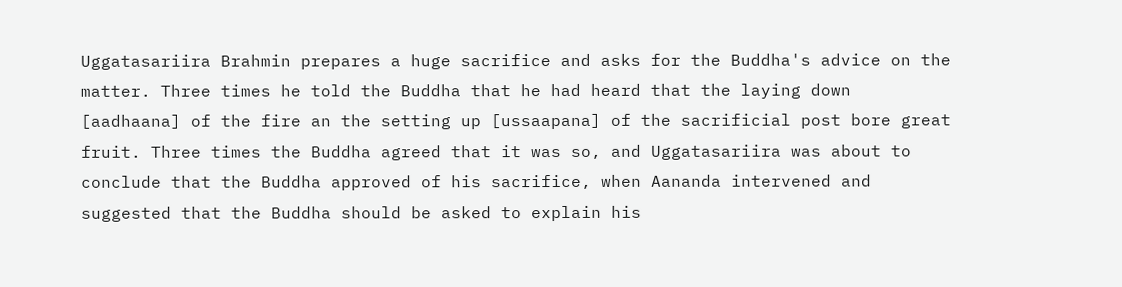Uggatasariira Brahmin prepares a huge sacrifice and asks for the Buddha's advice on the matter. Three times he told the Buddha that he had heard that the laying down [aadhaana] of the fire an the setting up [ussaapana] of the sacrificial post bore great fruit. Three times the Buddha agreed that it was so, and Uggatasariira was about to conclude that the Buddha approved of his sacrifice, when Aananda intervened and suggested that the Buddha should be asked to explain his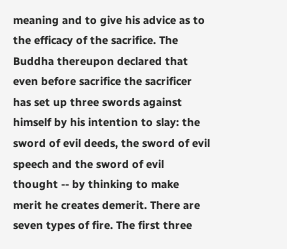meaning and to give his advice as to the efficacy of the sacrifice. The Buddha thereupon declared that even before sacrifice the sacrificer has set up three swords against himself by his intention to slay: the sword of evil deeds, the sword of evil speech and the sword of evil thought -- by thinking to make merit he creates demerit. There are seven types of fire. The first three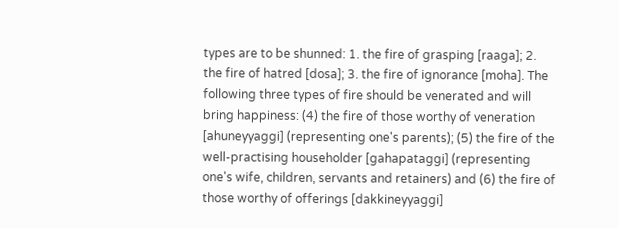types are to be shunned: 1. the fire of grasping [raaga]; 2. the fire of hatred [dosa]; 3. the fire of ignorance [moha]. The following three types of fire should be venerated and will bring happiness: (4) the fire of those worthy of veneration [ahuneyyaggi] (representing one's parents); (5) the fire of the well-practising householder [gahapataggi] (representing one's wife, children, servants and retainers) and (6) the fire of those worthy of offerings [dakkineyyaggi]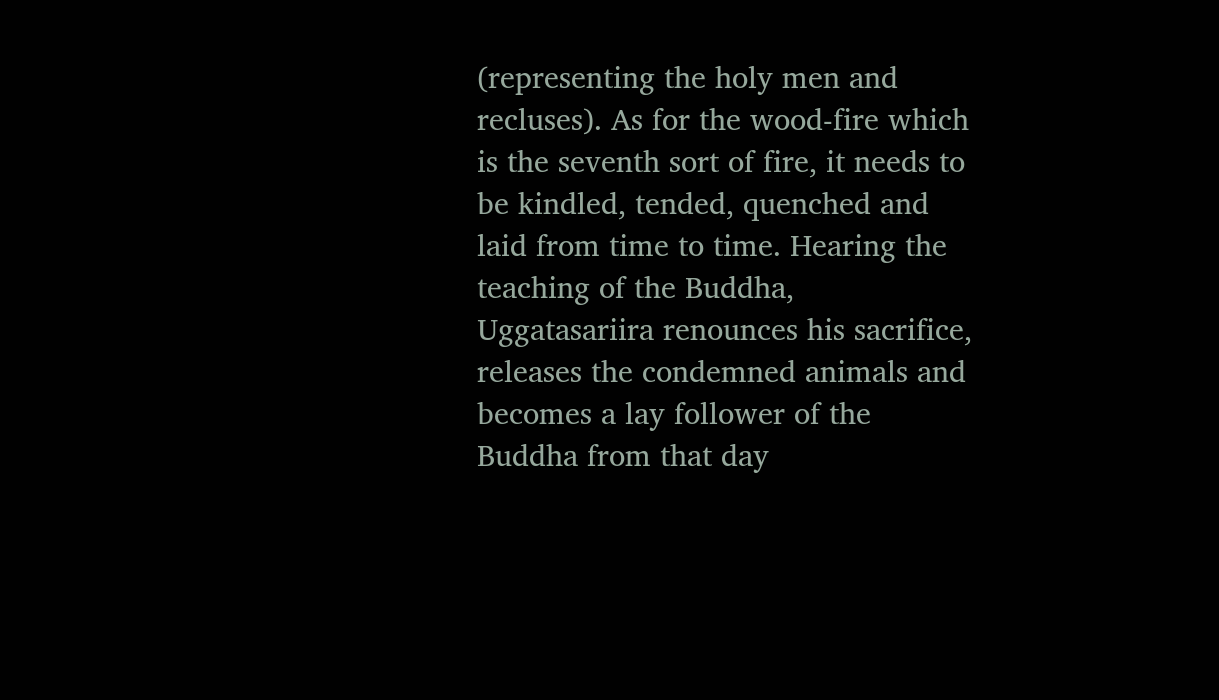(representing the holy men and recluses). As for the wood-fire which is the seventh sort of fire, it needs to be kindled, tended, quenched and laid from time to time. Hearing the teaching of the Buddha, Uggatasariira renounces his sacrifice, releases the condemned animals and becomes a lay follower of the Buddha from that day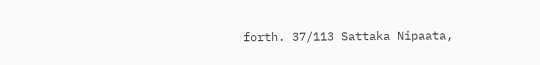forth. 37/113 Sattaka Nipaata,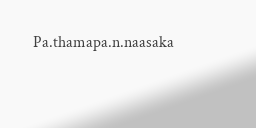Pa.thamapa.n.naasaka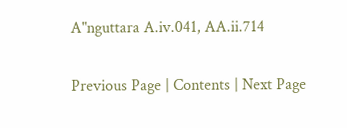A"nguttara A.iv.041, AA.ii.714

Previous Page | Contents | Next Page